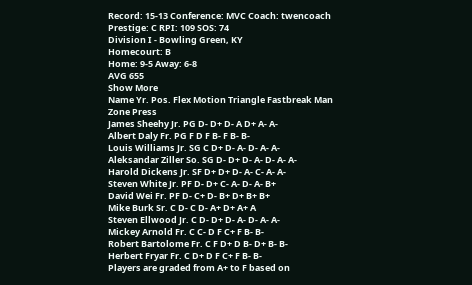Record: 15-13 Conference: MVC Coach: twencoach Prestige: C RPI: 109 SOS: 74
Division I - Bowling Green, KY
Homecourt: B
Home: 9-5 Away: 6-8
AVG 655
Show More
Name Yr. Pos. Flex Motion Triangle Fastbreak Man Zone Press
James Sheehy Jr. PG D- D+ D- A D+ A- A-
Albert Daly Fr. PG F D F B- F B- B-
Louis Williams Jr. SG C D+ D- A- D- A- A-
Aleksandar Ziller So. SG D- D+ D- A- D- A- A-
Harold Dickens Jr. SF D+ D+ D- A- C- A- A-
Steven White Jr. PF D- D+ C- A- D- A- B+
David Wei Fr. PF D- C+ D- B+ D+ B+ B+
Mike Burk Sr. C D- C D- A+ D+ A+ A
Steven Ellwood Jr. C D- D+ D- A- D- A- A-
Mickey Arnold Fr. C C- D F C+ F B- B-
Robert Bartolome Fr. C F D+ D B- D+ B- B-
Herbert Fryar Fr. C D+ D F C+ F B- B-
Players are graded from A+ to F based on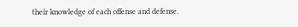their knowledge of each offense and defense.